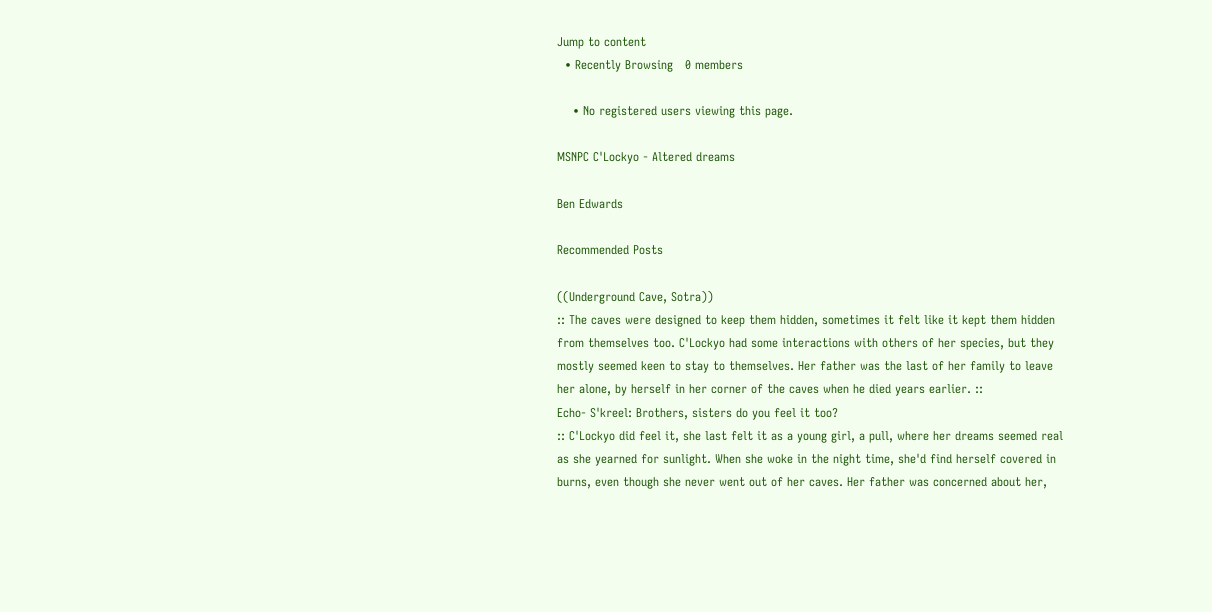Jump to content
  • Recently Browsing   0 members

    • No registered users viewing this page.

MSNPC C'Lockyo - Altered dreams

Ben Edwards

Recommended Posts

((Underground Cave, Sotra))
:: The caves were designed to keep them hidden, sometimes it felt like it kept them hidden from themselves too. C'Lockyo had some interactions with others of her species, but they mostly seemed keen to stay to themselves. Her father was the last of her family to leave her alone, by herself in her corner of the caves when he died years earlier. ::
Echo- S'kreel: Brothers, sisters do you feel it too?
:: C'Lockyo did feel it, she last felt it as a young girl, a pull, where her dreams seemed real as she yearned for sunlight. When she woke in the night time, she'd find herself covered in burns, even though she never went out of her caves. Her father was concerned about her,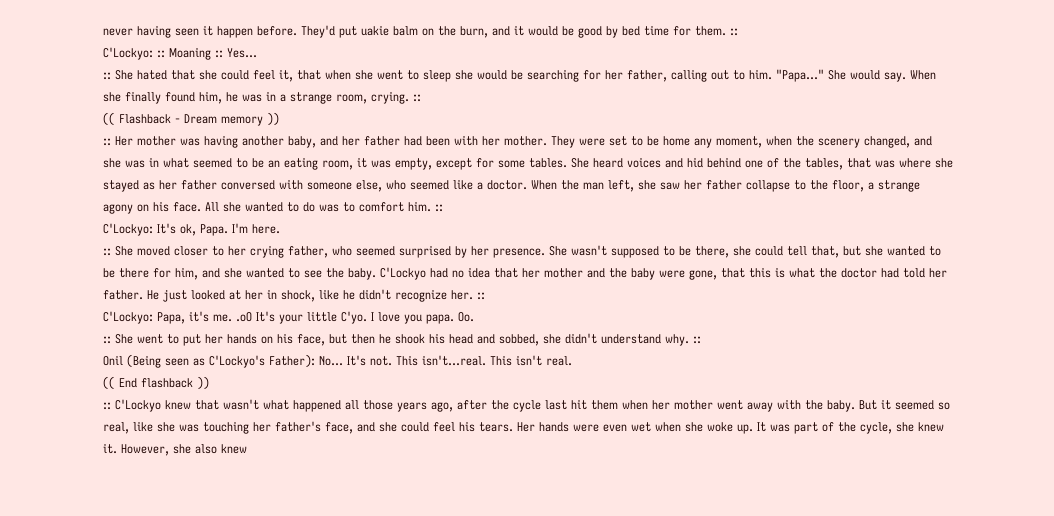never having seen it happen before. They'd put uakie balm on the burn, and it would be good by bed time for them. ::
C'Lockyo: :: Moaning :: Yes...
:: She hated that she could feel it, that when she went to sleep she would be searching for her father, calling out to him. "Papa..." She would say. When she finally found him, he was in a strange room, crying. ::
(( Flashback - Dream memory ))
:: Her mother was having another baby, and her father had been with her mother. They were set to be home any moment, when the scenery changed, and she was in what seemed to be an eating room, it was empty, except for some tables. She heard voices and hid behind one of the tables, that was where she stayed as her father conversed with someone else, who seemed like a doctor. When the man left, she saw her father collapse to the floor, a strange agony on his face. All she wanted to do was to comfort him. ::
C'Lockyo: It's ok, Papa. I'm here.
:: She moved closer to her crying father, who seemed surprised by her presence. She wasn't supposed to be there, she could tell that, but she wanted to be there for him, and she wanted to see the baby. C'Lockyo had no idea that her mother and the baby were gone, that this is what the doctor had told her father. He just looked at her in shock, like he didn't recognize her. ::
C'Lockyo: Papa, it's me. .oO It's your little C'yo. I love you papa. Oo.
:: She went to put her hands on his face, but then he shook his head and sobbed, she didn't understand why. ::
Onil (Being seen as C'Lockyo's Father): No... It's not. This isn't...real. This isn't real.
(( End flashback ))
:: C'Lockyo knew that wasn't what happened all those years ago, after the cycle last hit them when her mother went away with the baby. But it seemed so real, like she was touching her father's face, and she could feel his tears. Her hands were even wet when she woke up. It was part of the cycle, she knew it. However, she also knew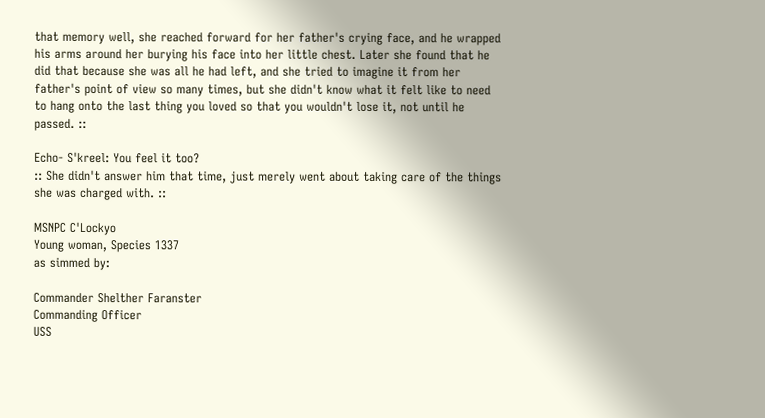that memory well, she reached forward for her father's crying face, and he wrapped his arms around her burying his face into her little chest. Later she found that he did that because she was all he had left, and she tried to imagine it from her father's point of view so many times, but she didn't know what it felt like to need to hang onto the last thing you loved so that you wouldn't lose it, not until he passed. ::

Echo- S'kreel: You feel it too?
:: She didn't answer him that time, just merely went about taking care of the things she was charged with. ::

MSNPC C'Lockyo
Young woman, Species 1337
as simmed by:

Commander Shelther Faranster
Commanding Officer
USS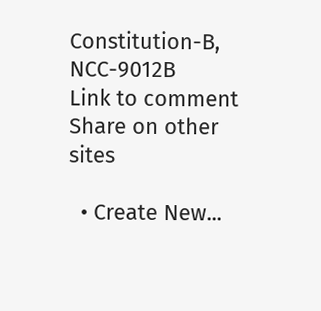Constitution-B, NCC-9012B
Link to comment
Share on other sites

  • Create New...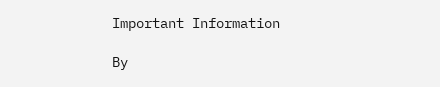Important Information

By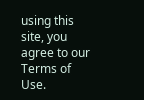using this site, you agree to our Terms of Use.